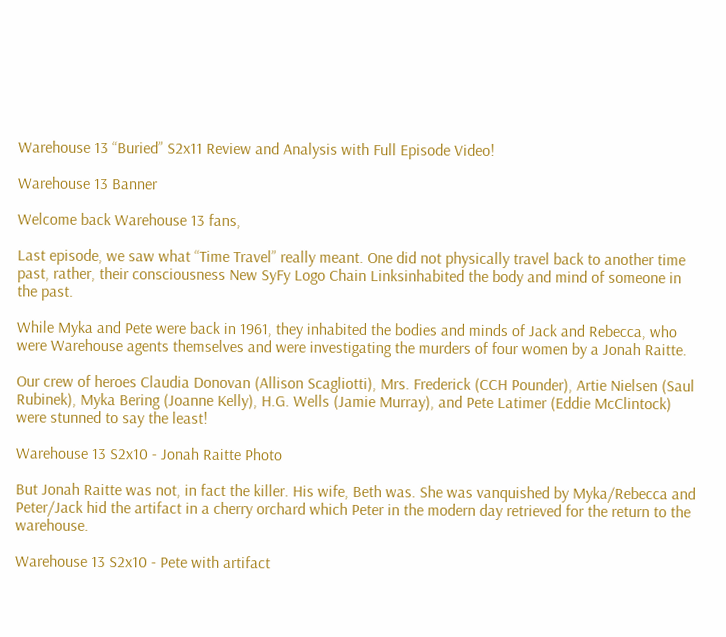Warehouse 13 “Buried” S2x11 Review and Analysis with Full Episode Video!

Warehouse 13 Banner

Welcome back Warehouse 13 fans,

Last episode, we saw what “Time Travel” really meant. One did not physically travel back to another time past, rather, their consciousness New SyFy Logo Chain Linksinhabited the body and mind of someone in the past.

While Myka and Pete were back in 1961, they inhabited the bodies and minds of Jack and Rebecca, who were Warehouse agents themselves and were investigating the murders of four women by a Jonah Raitte.

Our crew of heroes Claudia Donovan (Allison Scagliotti), Mrs. Frederick (CCH Pounder), Artie Nielsen (Saul Rubinek), Myka Bering (Joanne Kelly), H.G. Wells (Jamie Murray), and Pete Latimer (Eddie McClintock) were stunned to say the least!

Warehouse 13 S2x10 - Jonah Raitte Photo

But Jonah Raitte was not, in fact the killer. His wife, Beth was. She was vanquished by Myka/Rebecca and Peter/Jack hid the artifact in a cherry orchard which Peter in the modern day retrieved for the return to the warehouse.

Warehouse 13 S2x10 - Pete with artifact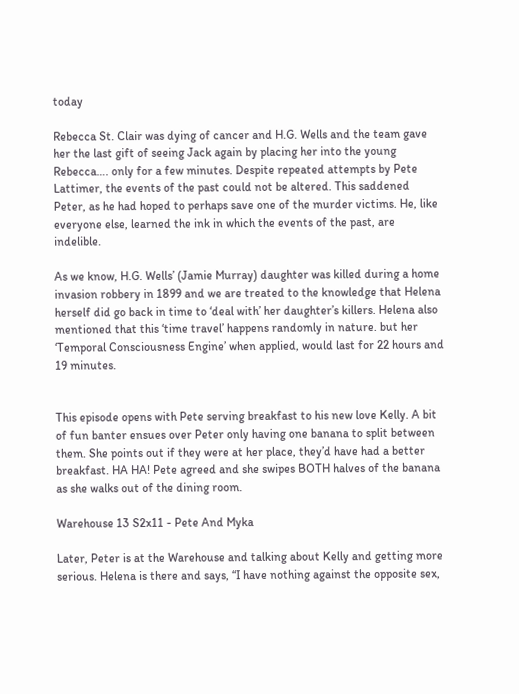today

Rebecca St. Clair was dying of cancer and H.G. Wells and the team gave her the last gift of seeing Jack again by placing her into the young Rebecca…. only for a few minutes. Despite repeated attempts by Pete Lattimer, the events of the past could not be altered. This saddened Peter, as he had hoped to perhaps save one of the murder victims. He, like everyone else, learned the ink in which the events of the past, are indelible.

As we know, H.G. Wells’ (Jamie Murray) daughter was killed during a home invasion robbery in 1899 and we are treated to the knowledge that Helena herself did go back in time to ‘deal with’ her daughter’s killers. Helena also mentioned that this ‘time travel’ happens randomly in nature. but her ‘Temporal Consciousness Engine’ when applied, would last for 22 hours and 19 minutes.


This episode opens with Pete serving breakfast to his new love Kelly. A bit of fun banter ensues over Peter only having one banana to split between them. She points out if they were at her place, they’d have had a better breakfast. HA HA! Pete agreed and she swipes BOTH halves of the banana as she walks out of the dining room.

Warehouse 13 S2x11 - Pete And Myka

Later, Peter is at the Warehouse and talking about Kelly and getting more serious. Helena is there and says, “I have nothing against the opposite sex,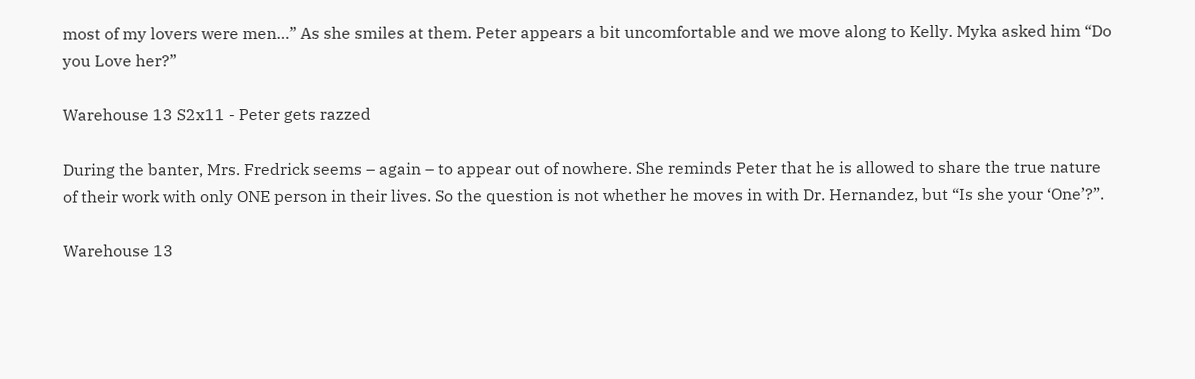most of my lovers were men…” As she smiles at them. Peter appears a bit uncomfortable and we move along to Kelly. Myka asked him “Do you Love her?”

Warehouse 13 S2x11 - Peter gets razzed

During the banter, Mrs. Fredrick seems – again – to appear out of nowhere. She reminds Peter that he is allowed to share the true nature of their work with only ONE person in their lives. So the question is not whether he moves in with Dr. Hernandez, but “Is she your ‘One’?”.

Warehouse 13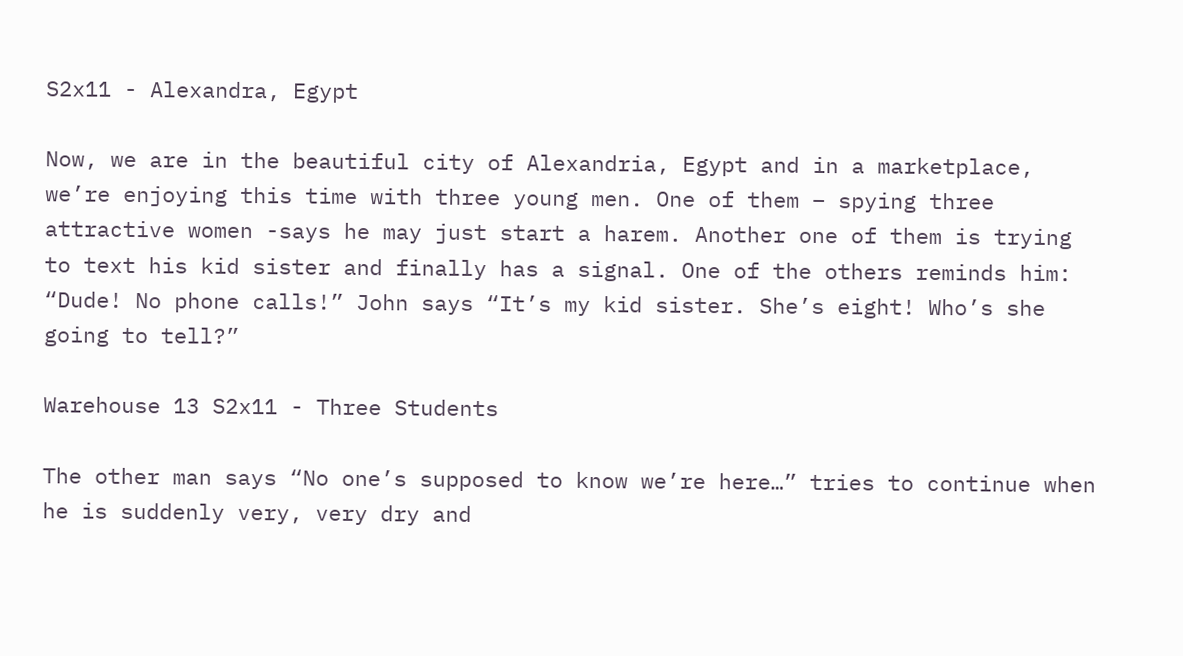S2x11 - Alexandra, Egypt

Now, we are in the beautiful city of Alexandria, Egypt and in a marketplace, we’re enjoying this time with three young men. One of them – spying three attractive women -says he may just start a harem. Another one of them is trying to text his kid sister and finally has a signal. One of the others reminds him: “Dude! No phone calls!” John says “It’s my kid sister. She’s eight! Who’s she going to tell?”

Warehouse 13 S2x11 - Three Students

The other man says “No one’s supposed to know we’re here…” tries to continue when he is suddenly very, very dry and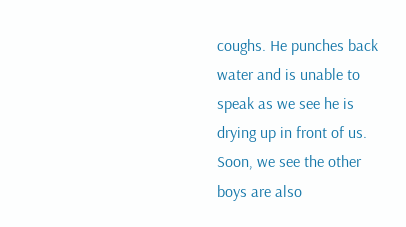coughs. He punches back water and is unable to speak as we see he is drying up in front of us. Soon, we see the other boys are also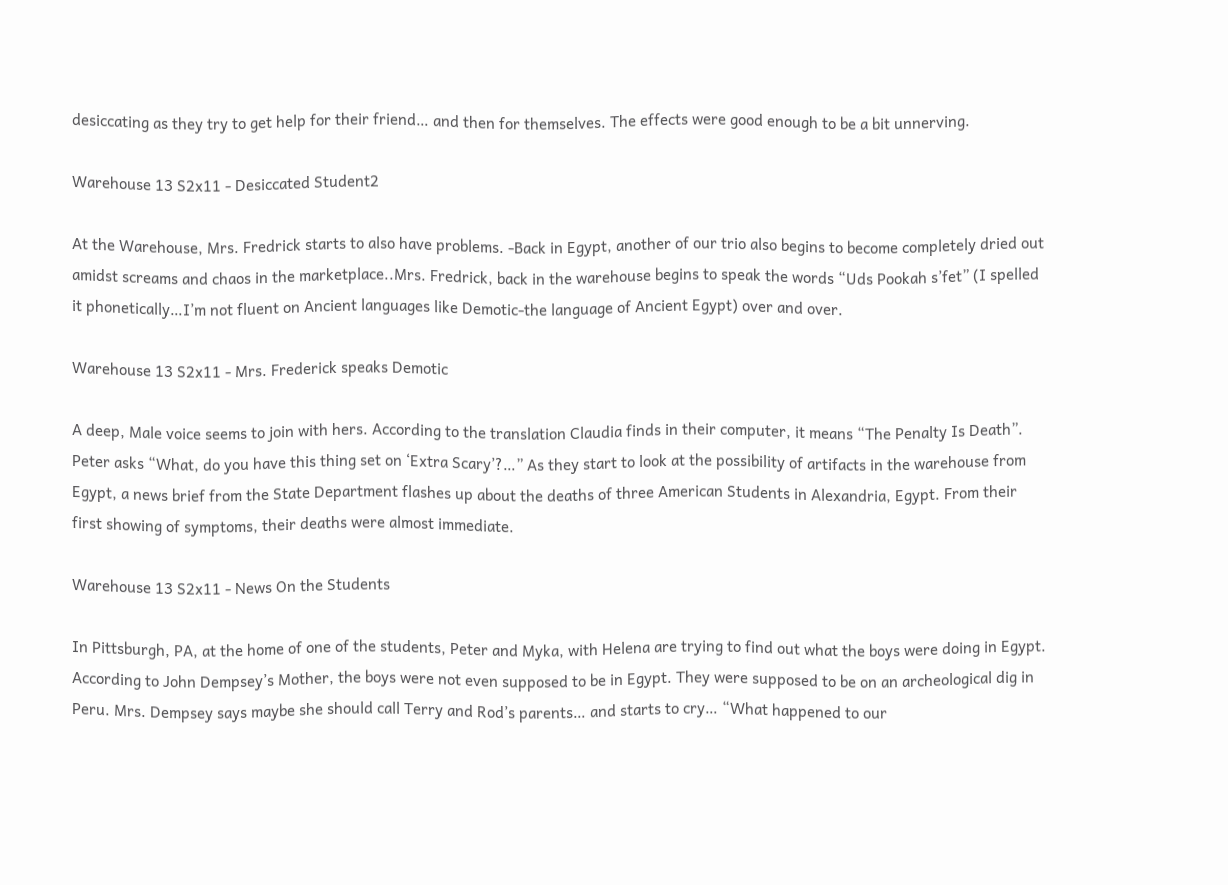desiccating as they try to get help for their friend… and then for themselves. The effects were good enough to be a bit unnerving.

Warehouse 13 S2x11 - Desiccated Student2

At the Warehouse, Mrs. Fredrick starts to also have problems. -Back in Egypt, another of our trio also begins to become completely dried out amidst screams and chaos in the marketplace..Mrs. Fredrick, back in the warehouse begins to speak the words “Uds Pookah s’fet” (I spelled it phonetically…I’m not fluent on Ancient languages like Demotic-the language of Ancient Egypt) over and over.

Warehouse 13 S2x11 - Mrs. Frederick speaks Demotic

A deep, Male voice seems to join with hers. According to the translation Claudia finds in their computer, it means “The Penalty Is Death”. Peter asks “What, do you have this thing set on ‘Extra Scary’?…” As they start to look at the possibility of artifacts in the warehouse from Egypt, a news brief from the State Department flashes up about the deaths of three American Students in Alexandria, Egypt. From their first showing of symptoms, their deaths were almost immediate.

Warehouse 13 S2x11 - News On the Students

In Pittsburgh, PA, at the home of one of the students, Peter and Myka, with Helena are trying to find out what the boys were doing in Egypt. According to John Dempsey’s Mother, the boys were not even supposed to be in Egypt. They were supposed to be on an archeological dig in Peru. Mrs. Dempsey says maybe she should call Terry and Rod’s parents… and starts to cry… “What happened to our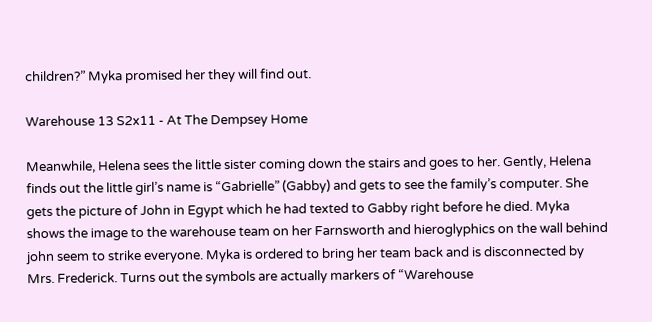children?” Myka promised her they will find out.

Warehouse 13 S2x11 - At The Dempsey Home

Meanwhile, Helena sees the little sister coming down the stairs and goes to her. Gently, Helena finds out the little girl’s name is “Gabrielle” (Gabby) and gets to see the family’s computer. She gets the picture of John in Egypt which he had texted to Gabby right before he died. Myka shows the image to the warehouse team on her Farnsworth and hieroglyphics on the wall behind john seem to strike everyone. Myka is ordered to bring her team back and is disconnected by Mrs. Frederick. Turns out the symbols are actually markers of “Warehouse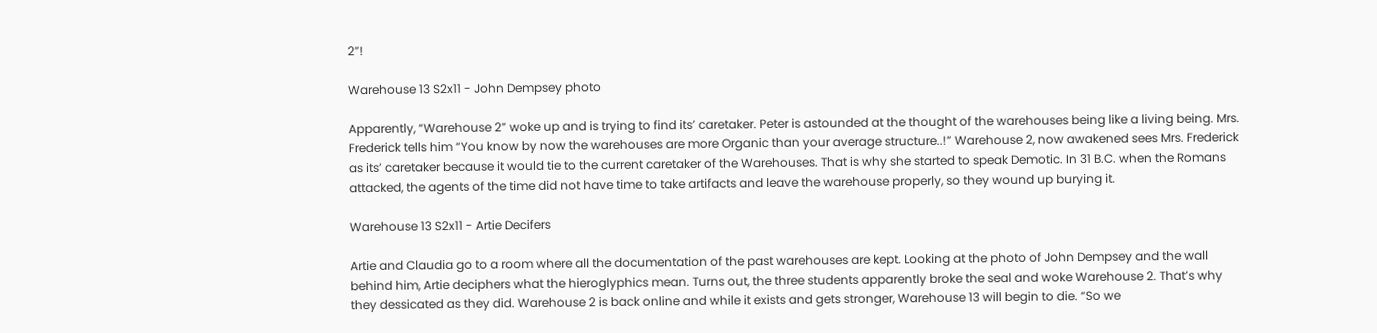2”!

Warehouse 13 S2x11 - John Dempsey photo

Apparently, “Warehouse 2” woke up and is trying to find its’ caretaker. Peter is astounded at the thought of the warehouses being like a living being. Mrs. Frederick tells him “You know by now the warehouses are more Organic than your average structure..!” Warehouse 2, now awakened sees Mrs. Frederick as its’ caretaker because it would tie to the current caretaker of the Warehouses. That is why she started to speak Demotic. In 31 B.C. when the Romans attacked, the agents of the time did not have time to take artifacts and leave the warehouse properly, so they wound up burying it.

Warehouse 13 S2x11 - Artie Decifers

Artie and Claudia go to a room where all the documentation of the past warehouses are kept. Looking at the photo of John Dempsey and the wall behind him, Artie deciphers what the hieroglyphics mean. Turns out, the three students apparently broke the seal and woke Warehouse 2. That’s why they dessicated as they did. Warehouse 2 is back online and while it exists and gets stronger, Warehouse 13 will begin to die. “So we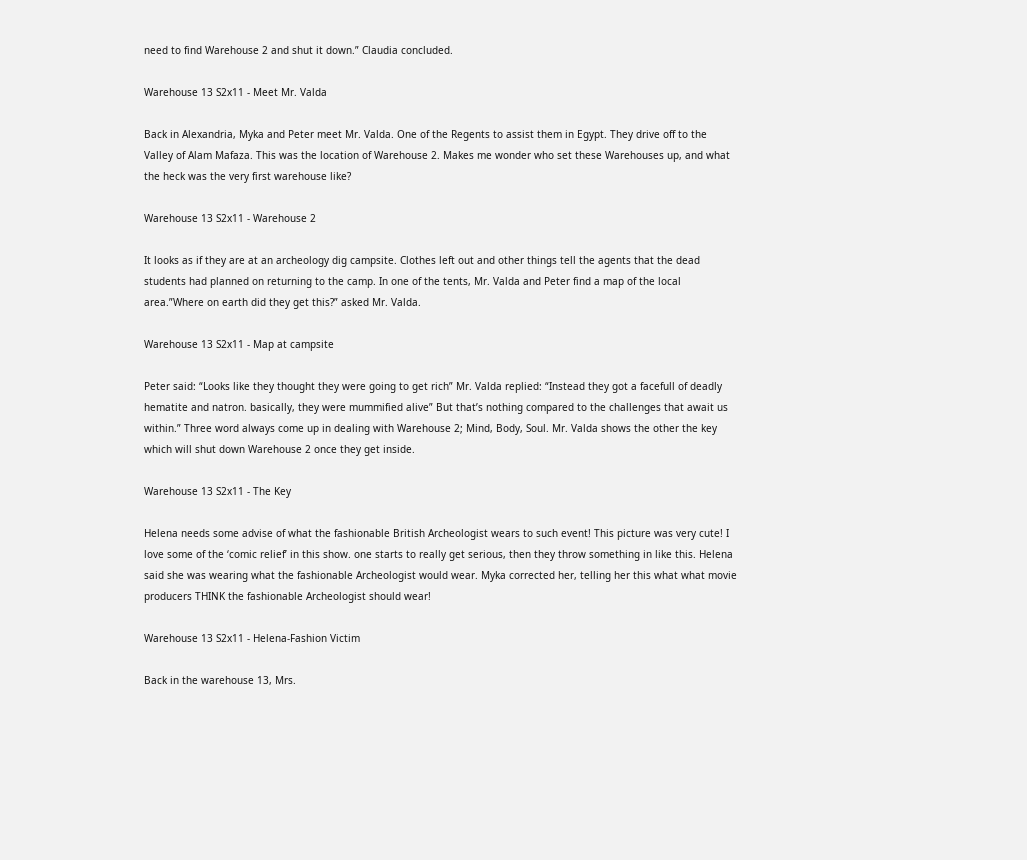need to find Warehouse 2 and shut it down.” Claudia concluded.

Warehouse 13 S2x11 - Meet Mr. Valda

Back in Alexandria, Myka and Peter meet Mr. Valda. One of the Regents to assist them in Egypt. They drive off to the Valley of Alam Mafaza. This was the location of Warehouse 2. Makes me wonder who set these Warehouses up, and what the heck was the very first warehouse like?

Warehouse 13 S2x11 - Warehouse 2

It looks as if they are at an archeology dig campsite. Clothes left out and other things tell the agents that the dead students had planned on returning to the camp. In one of the tents, Mr. Valda and Peter find a map of the local area.”Where on earth did they get this?” asked Mr. Valda.

Warehouse 13 S2x11 - Map at campsite

Peter said: “Looks like they thought they were going to get rich” Mr. Valda replied: “Instead they got a facefull of deadly hematite and natron. basically, they were mummified alive” But that’s nothing compared to the challenges that await us within.” Three word always come up in dealing with Warehouse 2; Mind, Body, Soul. Mr. Valda shows the other the key which will shut down Warehouse 2 once they get inside.

Warehouse 13 S2x11 - The Key

Helena needs some advise of what the fashionable British Archeologist wears to such event! This picture was very cute! I love some of the ‘comic relief’ in this show. one starts to really get serious, then they throw something in like this. Helena said she was wearing what the fashionable Archeologist would wear. Myka corrected her, telling her this what what movie producers THINK the fashionable Archeologist should wear!

Warehouse 13 S2x11 - Helena-Fashion Victim

Back in the warehouse 13, Mrs.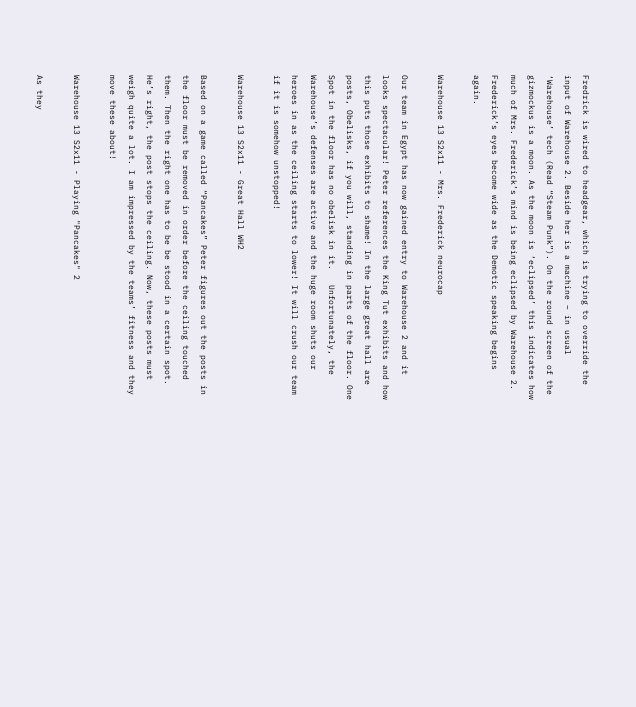Fredrick is wired to headgear, which is trying to override the input of Warehouse 2. Beside her is a machine – in usual ‘Warehouse’ tech (Read “Steam Punk”). On the round screen of the gizmockus is a moon. As the moon is ‘eclipsed’ this indicates how much of Mrs. Frederick’s mind is being eclipsed by Warehouse 2.  Frederick’s eyes become wide as the Demotic speaking begins again.

Warehouse 13 S2x11 - Mrs. Frederick neurocap

Our team in Egypt has now gained entry to Warehouse 2 and it looks spectacular! Peter references the King Tut exhibits and how this puts those exhibits to shame! In the large great hall are posts, Obelisks, if you will, standing in parts of the floor. One Spot in the floor has no obelisk in it.   Unfortunately, the Warehouse’s defenses are active and the huge room shuts our heroes in as the ceiling starts to lower! It will crush our team if it is somehow unstopped!

Warehouse 13 S2x11 - Great Hall WH2

Based on a game called “Pancakes” Peter figures out the posts in the floor must be removed in order before the ceiling touched them. Then the right one has to be be stood in a certain spot. He’s right, the post stops the ceiling. Now, these posts must weigh quite a lot. I am impressed by the teams’ fitness and they move these about!

Warehouse 13 S2x11 - Playing "Pancakes" 2

As they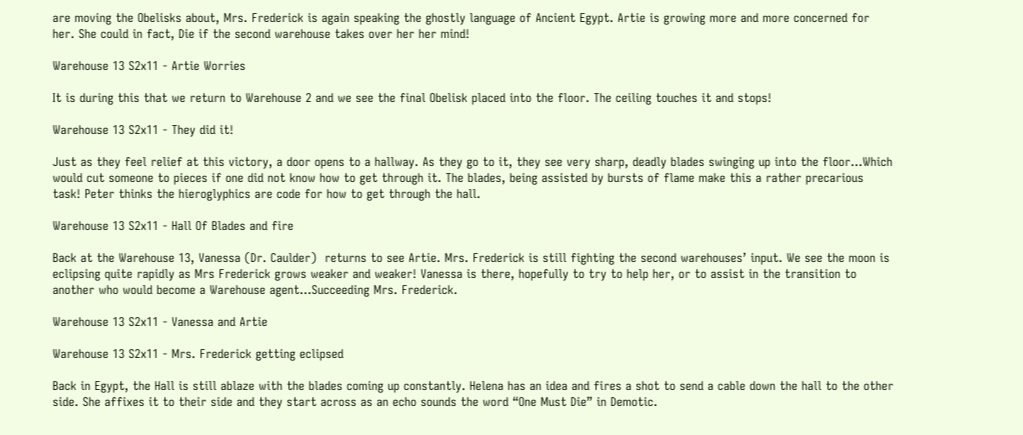are moving the Obelisks about, Mrs. Frederick is again speaking the ghostly language of Ancient Egypt. Artie is growing more and more concerned for her. She could in fact, Die if the second warehouse takes over her her mind!

Warehouse 13 S2x11 - Artie Worries

It is during this that we return to Warehouse 2 and we see the final Obelisk placed into the floor. The ceiling touches it and stops!

Warehouse 13 S2x11 - They did it!

Just as they feel relief at this victory, a door opens to a hallway. As they go to it, they see very sharp, deadly blades swinging up into the floor…Which would cut someone to pieces if one did not know how to get through it. The blades, being assisted by bursts of flame make this a rather precarious task! Peter thinks the hieroglyphics are code for how to get through the hall.

Warehouse 13 S2x11 - Hall Of Blades and fire

Back at the Warehouse 13, Vanessa (Dr. Caulder)  returns to see Artie. Mrs. Frederick is still fighting the second warehouses’ input. We see the moon is eclipsing quite rapidly as Mrs Frederick grows weaker and weaker! Vanessa is there, hopefully to try to help her, or to assist in the transition to another who would become a Warehouse agent…Succeeding Mrs. Frederick.

Warehouse 13 S2x11 - Vanessa and Artie

Warehouse 13 S2x11 - Mrs. Frederick getting eclipsed

Back in Egypt, the Hall is still ablaze with the blades coming up constantly. Helena has an idea and fires a shot to send a cable down the hall to the other side. She affixes it to their side and they start across as an echo sounds the word “One Must Die” in Demotic.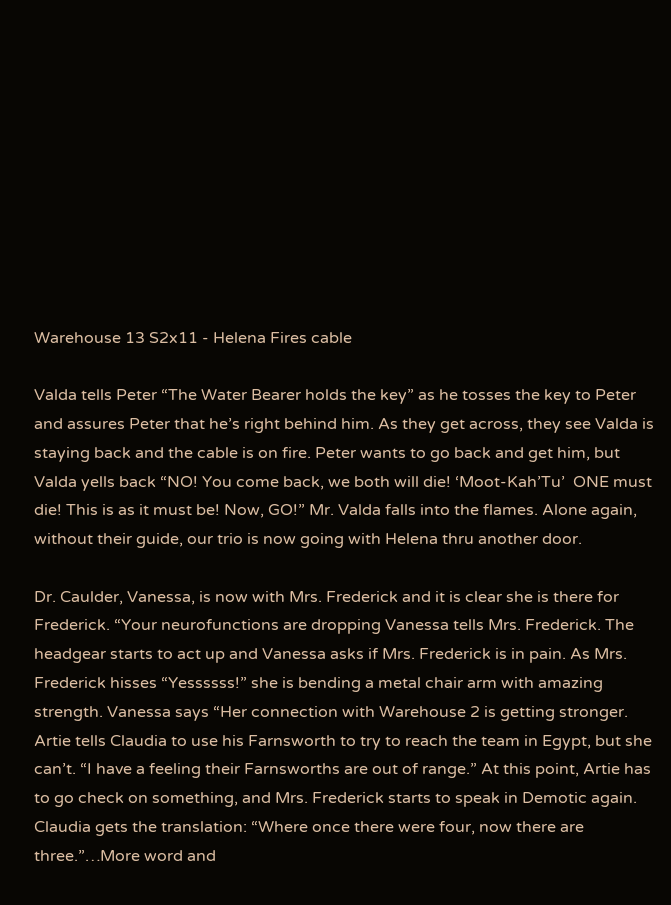Warehouse 13 S2x11 - Helena Fires cable

Valda tells Peter “The Water Bearer holds the key” as he tosses the key to Peter and assures Peter that he’s right behind him. As they get across, they see Valda is staying back and the cable is on fire. Peter wants to go back and get him, but Valda yells back “NO! You come back, we both will die! ‘Moot-Kah’Tu’  ONE must die! This is as it must be! Now, GO!” Mr. Valda falls into the flames. Alone again, without their guide, our trio is now going with Helena thru another door.

Dr. Caulder, Vanessa, is now with Mrs. Frederick and it is clear she is there for Frederick. “Your neurofunctions are dropping Vanessa tells Mrs. Frederick. The headgear starts to act up and Vanessa asks if Mrs. Frederick is in pain. As Mrs. Frederick hisses “Yessssss!” she is bending a metal chair arm with amazing strength. Vanessa says “Her connection with Warehouse 2 is getting stronger. Artie tells Claudia to use his Farnsworth to try to reach the team in Egypt, but she can’t. “I have a feeling their Farnsworths are out of range.” At this point, Artie has to go check on something, and Mrs. Frederick starts to speak in Demotic again. Claudia gets the translation: “Where once there were four, now there are three.”…More word and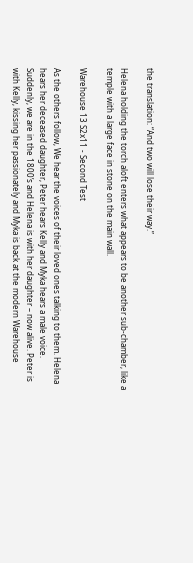the translation: “And two will lose their way.”

Helena holding the torch aloft enters what appears to be another sub-chamber, like a temple with a large face in stone on the main wall.

Warehouse 13 S2x11 - Second Test

As the others follow, We hear the voices of their loved ones talking to them. Helena hears her deceased daughter, Peter hears Kelly and Myka hears a male voice. Suddenly, we are in the 1800’s and Helena is with her daughter – now alive. Peter is with Kelly, kissing her passionately and Myka is back at the modern Warehouse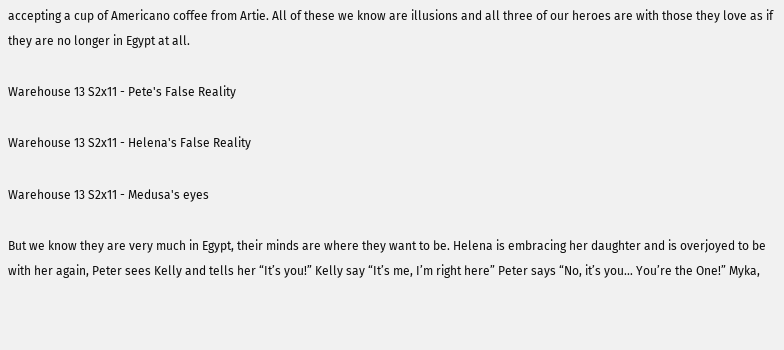accepting a cup of Americano coffee from Artie. All of these we know are illusions and all three of our heroes are with those they love as if they are no longer in Egypt at all.

Warehouse 13 S2x11 - Pete's False Reality

Warehouse 13 S2x11 - Helena's False Reality

Warehouse 13 S2x11 - Medusa's eyes

But we know they are very much in Egypt, their minds are where they want to be. Helena is embracing her daughter and is overjoyed to be with her again, Peter sees Kelly and tells her “It’s you!” Kelly say “It’s me, I’m right here” Peter says “No, it’s you… You’re the One!” Myka,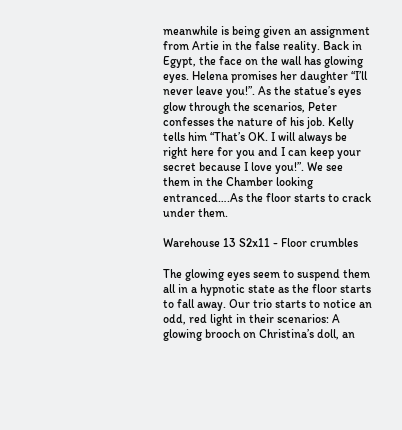meanwhile is being given an assignment from Artie in the false reality. Back in Egypt, the face on the wall has glowing eyes. Helena promises her daughter “I’ll never leave you!”. As the statue’s eyes glow through the scenarios, Peter confesses the nature of his job. Kelly tells him “That’s OK. I will always be right here for you and I can keep your secret because I love you!”. We see them in the Chamber looking entranced….As the floor starts to crack under them.

Warehouse 13 S2x11 - Floor crumbles

The glowing eyes seem to suspend them all in a hypnotic state as the floor starts to fall away. Our trio starts to notice an odd, red light in their scenarios: A glowing brooch on Christina’s doll, an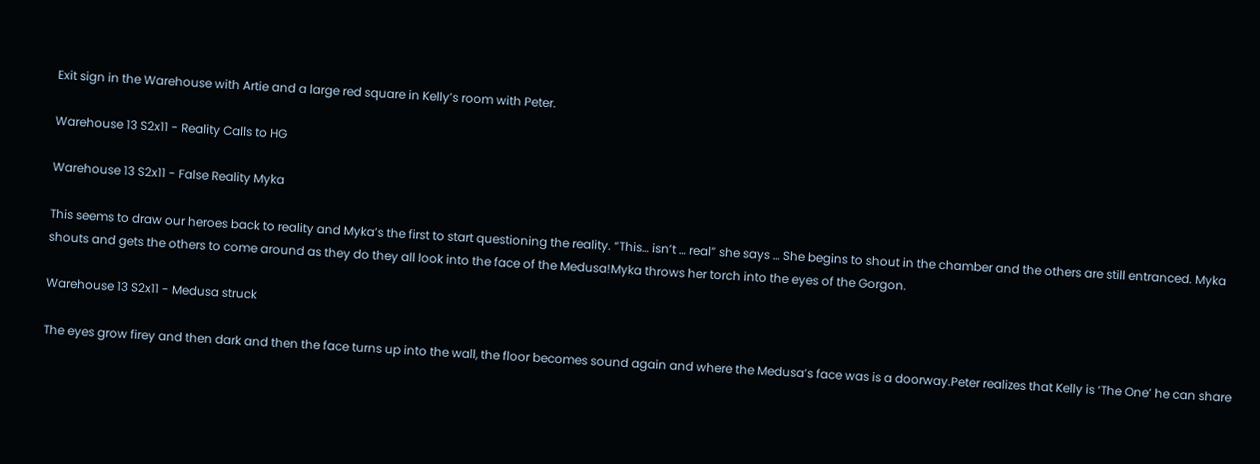Exit sign in the Warehouse with Artie and a large red square in Kelly’s room with Peter.

Warehouse 13 S2x11 - Reality Calls to HG

Warehouse 13 S2x11 - False Reality Myka

This seems to draw our heroes back to reality and Myka’s the first to start questioning the reality. “This… isn’t … real” she says … She begins to shout in the chamber and the others are still entranced. Myka shouts and gets the others to come around as they do they all look into the face of the Medusa!Myka throws her torch into the eyes of the Gorgon.

Warehouse 13 S2x11 - Medusa struck

The eyes grow firey and then dark and then the face turns up into the wall, the floor becomes sound again and where the Medusa’s face was is a doorway.Peter realizes that Kelly is ‘The One’ he can share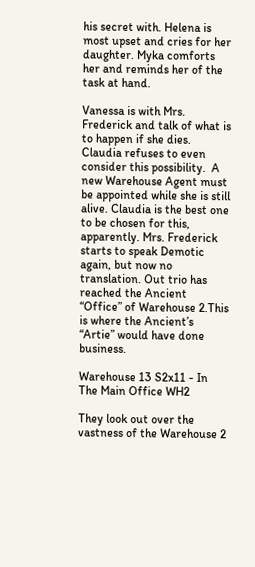his secret with. Helena is most upset and cries for her daughter. Myka comforts her and reminds her of the task at hand.

Vanessa is with Mrs. Frederick and talk of what is to happen if she dies. Claudia refuses to even consider this possibility.  A new Warehouse Agent must be appointed while she is still alive. Claudia is the best one to be chosen for this, apparently. Mrs. Frederick starts to speak Demotic again, but now no translation. Out trio has reached the Ancient “Office” of Warehouse 2.This is where the Ancient’s “Artie” would have done business.

Warehouse 13 S2x11 - In The Main Office WH2

They look out over the vastness of the Warehouse 2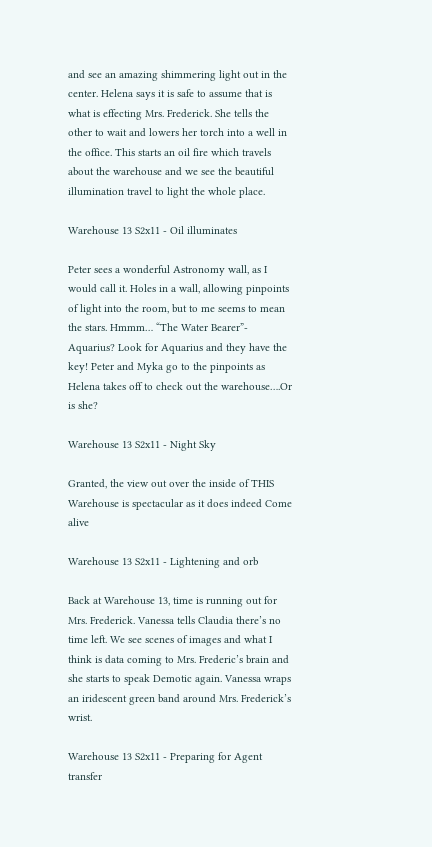and see an amazing shimmering light out in the center. Helena says it is safe to assume that is what is effecting Mrs. Frederick. She tells the other to wait and lowers her torch into a well in the office. This starts an oil fire which travels about the warehouse and we see the beautiful illumination travel to light the whole place.

Warehouse 13 S2x11 - Oil illuminates

Peter sees a wonderful Astronomy wall, as I would call it. Holes in a wall, allowing pinpoints of light into the room, but to me seems to mean the stars. Hmmm… “The Water Bearer”- Aquarius? Look for Aquarius and they have the key! Peter and Myka go to the pinpoints as Helena takes off to check out the warehouse….Or is she?

Warehouse 13 S2x11 - Night Sky

Granted, the view out over the inside of THIS Warehouse is spectacular as it does indeed Come alive

Warehouse 13 S2x11 - Lightening and orb

Back at Warehouse 13, time is running out for Mrs. Frederick. Vanessa tells Claudia there’s no time left. We see scenes of images and what I think is data coming to Mrs. Frederic’s brain and she starts to speak Demotic again. Vanessa wraps an iridescent green band around Mrs. Frederick’s wrist.

Warehouse 13 S2x11 - Preparing for Agent transfer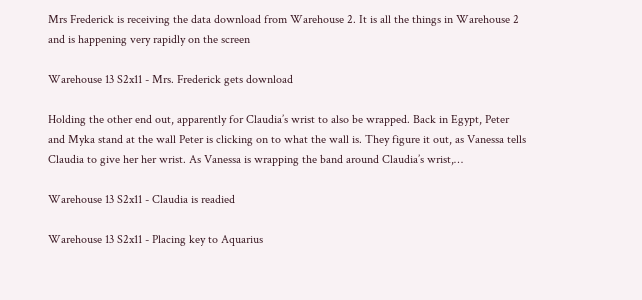Mrs Frederick is receiving the data download from Warehouse 2. It is all the things in Warehouse 2 and is happening very rapidly on the screen

Warehouse 13 S2x11 - Mrs. Frederick gets download

Holding the other end out, apparently for Claudia’s wrist to also be wrapped. Back in Egypt, Peter and Myka stand at the wall Peter is clicking on to what the wall is. They figure it out, as Vanessa tells Claudia to give her her wrist. As Vanessa is wrapping the band around Claudia’s wrist,…

Warehouse 13 S2x11 - Claudia is readied

Warehouse 13 S2x11 - Placing key to Aquarius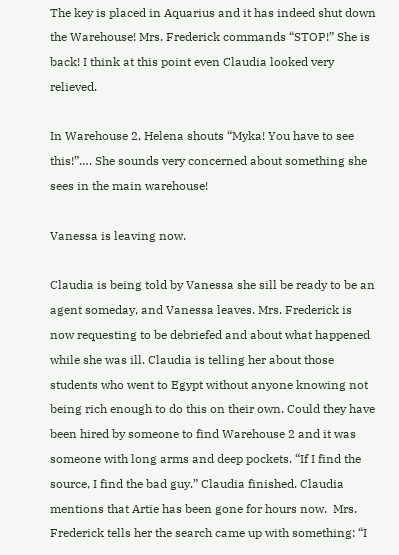The key is placed in Aquarius and it has indeed shut down the Warehouse! Mrs. Frederick commands “STOP!” She is back! I think at this point even Claudia looked very relieved.

In Warehouse 2, Helena shouts “Myka! You have to see this!”…. She sounds very concerned about something she sees in the main warehouse!

Vanessa is leaving now.

Claudia is being told by Vanessa she sill be ready to be an agent someday, and Vanessa leaves. Mrs. Frederick is now requesting to be debriefed and about what happened while she was ill. Claudia is telling her about those students who went to Egypt without anyone knowing not being rich enough to do this on their own. Could they have been hired by someone to find Warehouse 2 and it was someone with long arms and deep pockets. “If I find the source, I find the bad guy.” Claudia finished. Claudia mentions that Artie has been gone for hours now.  Mrs. Frederick tells her the search came up with something: “I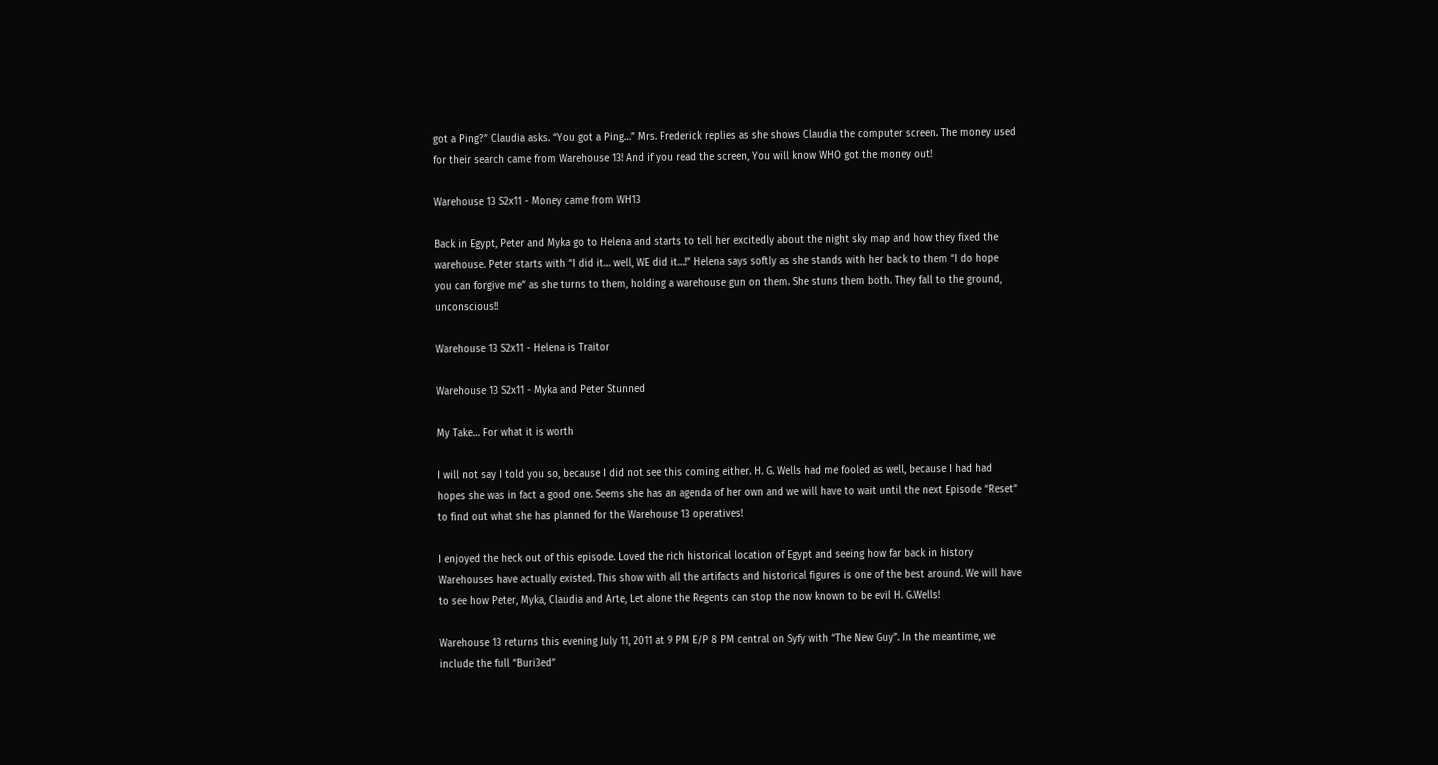got a Ping?” Claudia asks. “You got a Ping…” Mrs. Frederick replies as she shows Claudia the computer screen. The money used for their search came from Warehouse 13! And if you read the screen, You will know WHO got the money out!

Warehouse 13 S2x11 - Money came from WH13

Back in Egypt, Peter and Myka go to Helena and starts to tell her excitedly about the night sky map and how they fixed the warehouse. Peter starts with “I did it… well, WE did it…!” Helena says softly as she stands with her back to them “I do hope you can forgive me” as she turns to them, holding a warehouse gun on them. She stuns them both. They fall to the ground, unconscious!!

Warehouse 13 S2x11 - Helena is Traitor

Warehouse 13 S2x11 - Myka and Peter Stunned

My Take… For what it is worth

I will not say I told you so, because I did not see this coming either. H. G. Wells had me fooled as well, because I had had hopes she was in fact a good one. Seems she has an agenda of her own and we will have to wait until the next Episode “Reset” to find out what she has planned for the Warehouse 13 operatives!

I enjoyed the heck out of this episode. Loved the rich historical location of Egypt and seeing how far back in history Warehouses have actually existed. This show with all the artifacts and historical figures is one of the best around. We will have to see how Peter, Myka, Claudia and Arte, Let alone the Regents can stop the now known to be evil H. G.Wells!

Warehouse 13 returns this evening July 11, 2011 at 9 PM E/P 8 PM central on Syfy with “The New Guy”. In the meantime, we include the full “Buri3ed”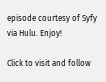episode courtesy of Syfy via Hulu. Enjoy!

Click to visit and follow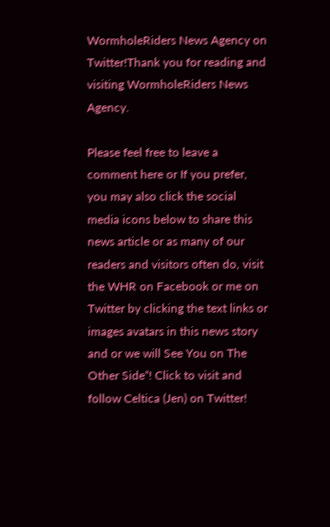WormholeRiders News Agency on Twitter!Thank you for reading and visiting WormholeRiders News Agency.

Please feel free to leave a comment here or If you prefer, you may also click the social media icons below to share this news article or as many of our readers and visitors often do, visit the WHR on Facebook or me on Twitter by clicking the text links or images avatars in this news story and or we will See You on The Other Side“! Click to visit and follow Celtica (Jen) on Twitter!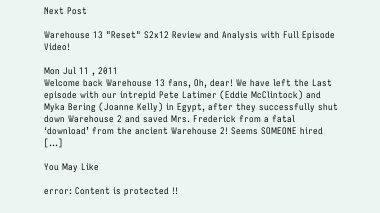Next Post

Warehouse 13 "Reset" S2x12 Review and Analysis with Full Episode Video!

Mon Jul 11 , 2011
Welcome back Warehouse 13 fans, Oh, dear! We have left the Last episode with our intrepid Pete Latimer (Eddie McClintock) and Myka Bering (Joanne Kelly) in Egypt, after they successfully shut down Warehouse 2 and saved Mrs. Frederick from a fatal ‘download’ from the ancient Warehouse 2! Seems SOMEONE hired […]

You May Like

error: Content is protected !!